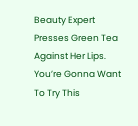Beauty Expert Presses Green Tea Against Her Lips. You’re Gonna Want To Try This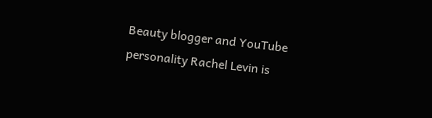Beauty blogger and YouTube personality Rachel Levin is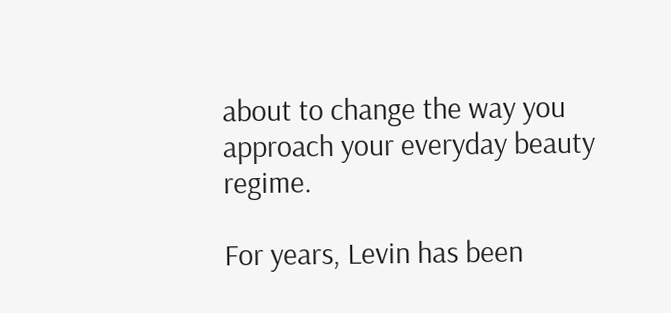about to change the way you approach your everyday beauty regime.

For years, Levin has been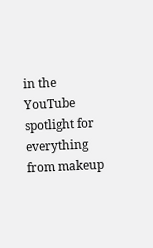in the YouTube spotlight for everything from makeup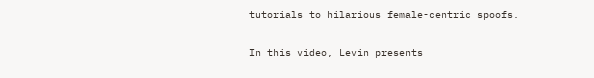tutorials to hilarious female-centric spoofs.

In this video, Levin presents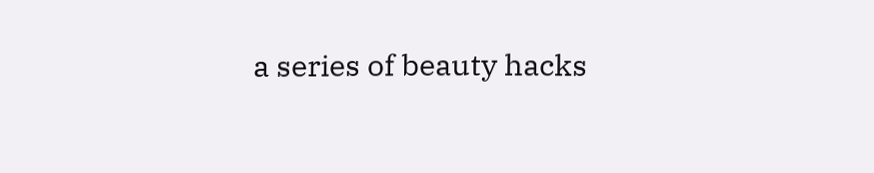a series of beauty hacks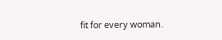fit for every woman.